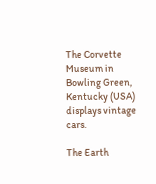The Corvette Museum in Bowling Green, Kentucky (USA) displays vintage cars.

The Earth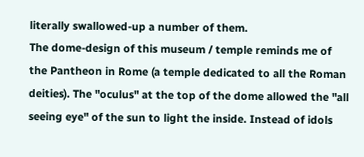literally swallowed-up a number of them.
The dome-design of this museum / temple reminds me of the Pantheon in Rome (a temple dedicated to all the Roman deities). The "oculus" at the top of the dome allowed the "all seeing eye" of the sun to light the inside. Instead of idols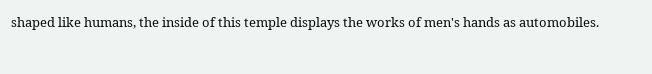shaped like humans, the inside of this temple displays the works of men's hands as automobiles.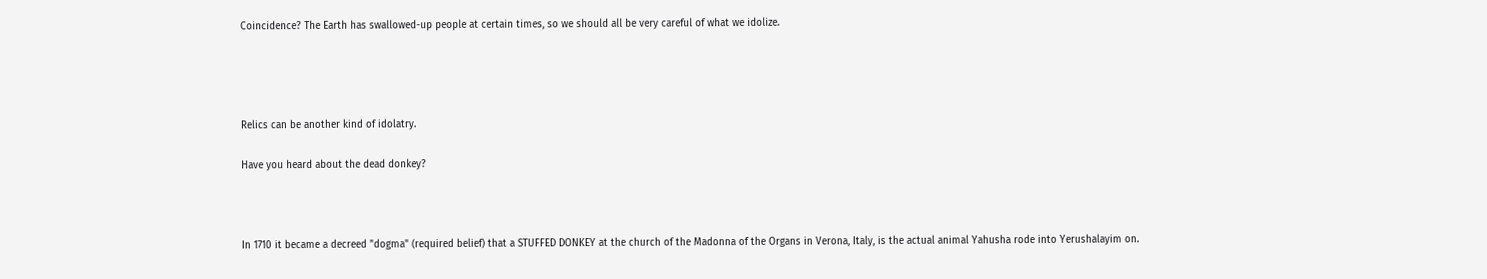Coincidence? The Earth has swallowed-up people at certain times, so we should all be very careful of what we idolize.




Relics can be another kind of idolatry.

Have you heard about the dead donkey?



In 1710 it became a decreed "dogma" (required belief) that a STUFFED DONKEY at the church of the Madonna of the Organs in Verona, Italy, is the actual animal Yahusha rode into Yerushalayim on.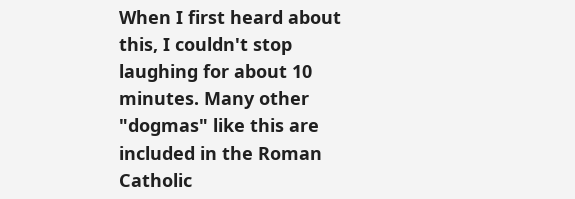When I first heard about this, I couldn't stop laughing for about 10 minutes. Many other "dogmas" like this are included in the Roman Catholic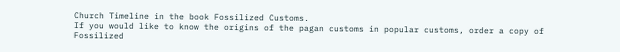Church Timeline in the book Fossilized Customs.
If you would like to know the origins of the pagan customs in popular customs, order a copy of Fossilized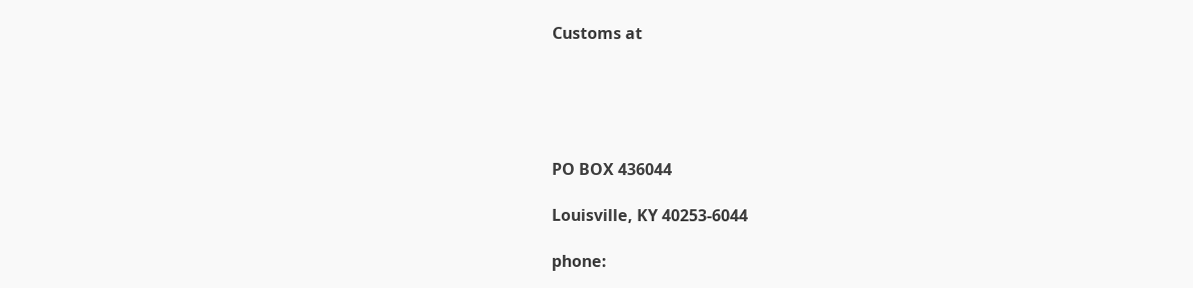Customs at





PO BOX 436044

Louisville, KY 40253-6044

phone: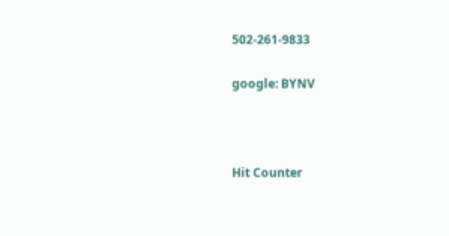502-261-9833

google: BYNV



Hit Counter